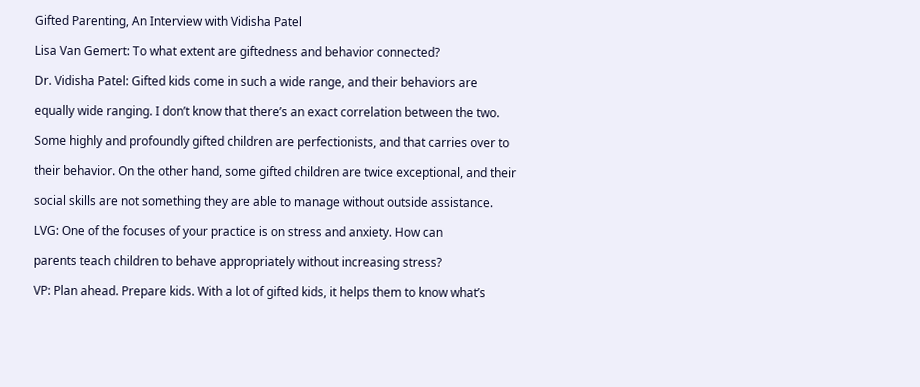Gifted Parenting, An Interview with Vidisha Patel

Lisa Van Gemert: To what extent are giftedness and behavior connected?

Dr. Vidisha Patel: Gifted kids come in such a wide range, and their behaviors are

equally wide ranging. I don’t know that there’s an exact correlation between the two.

Some highly and profoundly gifted children are perfectionists, and that carries over to

their behavior. On the other hand, some gifted children are twice exceptional, and their

social skills are not something they are able to manage without outside assistance.

LVG: One of the focuses of your practice is on stress and anxiety. How can

parents teach children to behave appropriately without increasing stress?

VP: Plan ahead. Prepare kids. With a lot of gifted kids, it helps them to know what’s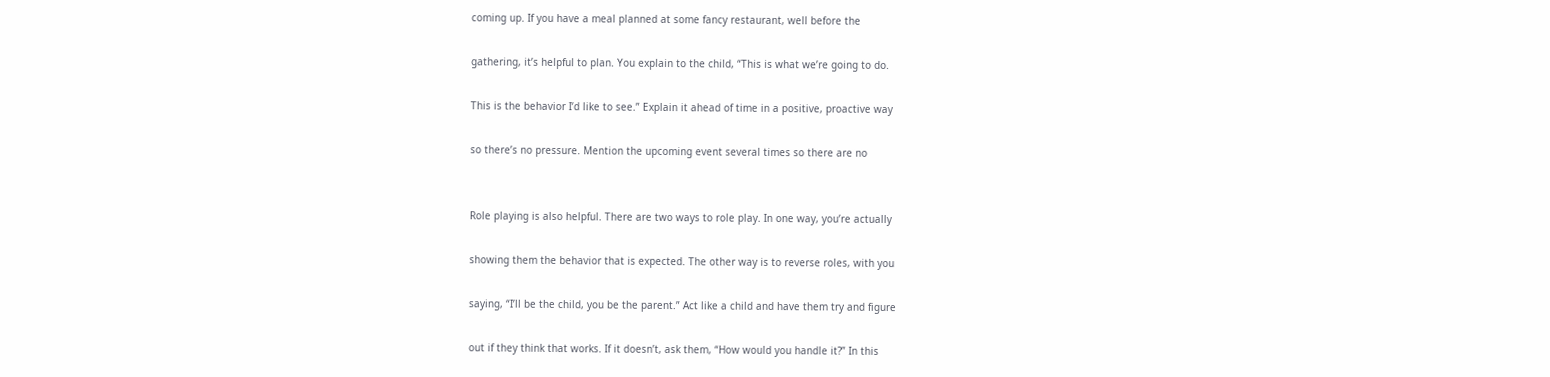coming up. If you have a meal planned at some fancy restaurant, well before the

gathering, it’s helpful to plan. You explain to the child, “This is what we’re going to do.

This is the behavior I’d like to see.” Explain it ahead of time in a positive, proactive way

so there’s no pressure. Mention the upcoming event several times so there are no


Role playing is also helpful. There are two ways to role play. In one way, you’re actually

showing them the behavior that is expected. The other way is to reverse roles, with you

saying, “I’ll be the child, you be the parent.” Act like a child and have them try and figure

out if they think that works. If it doesn’t, ask them, “How would you handle it?” In this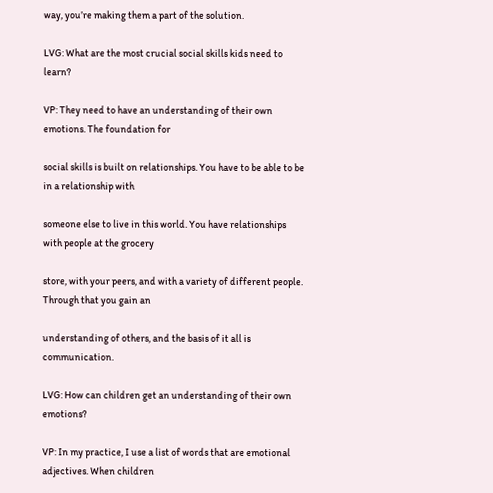way, you’re making them a part of the solution.

LVG: What are the most crucial social skills kids need to learn?

VP: They need to have an understanding of their own emotions. The foundation for

social skills is built on relationships. You have to be able to be in a relationship with

someone else to live in this world. You have relationships with people at the grocery

store, with your peers, and with a variety of different people. Through that you gain an

understanding of others, and the basis of it all is communication.

LVG: How can children get an understanding of their own emotions?

VP: In my practice, I use a list of words that are emotional adjectives. When children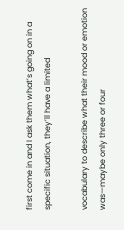first come in and I ask them what’s going on in a specific situation, they’ll have a limited

vocabulary to describe what their mood or emotion was—maybe only three or four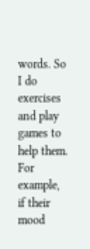words. So I do exercises and play games to help them. For example, if their mood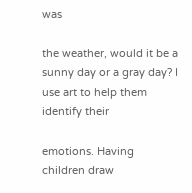was

the weather, would it be a sunny day or a gray day? I use art to help them identify their

emotions. Having children draw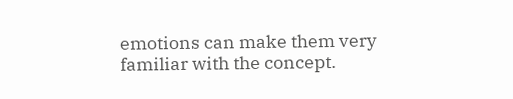emotions can make them very familiar with the concept.